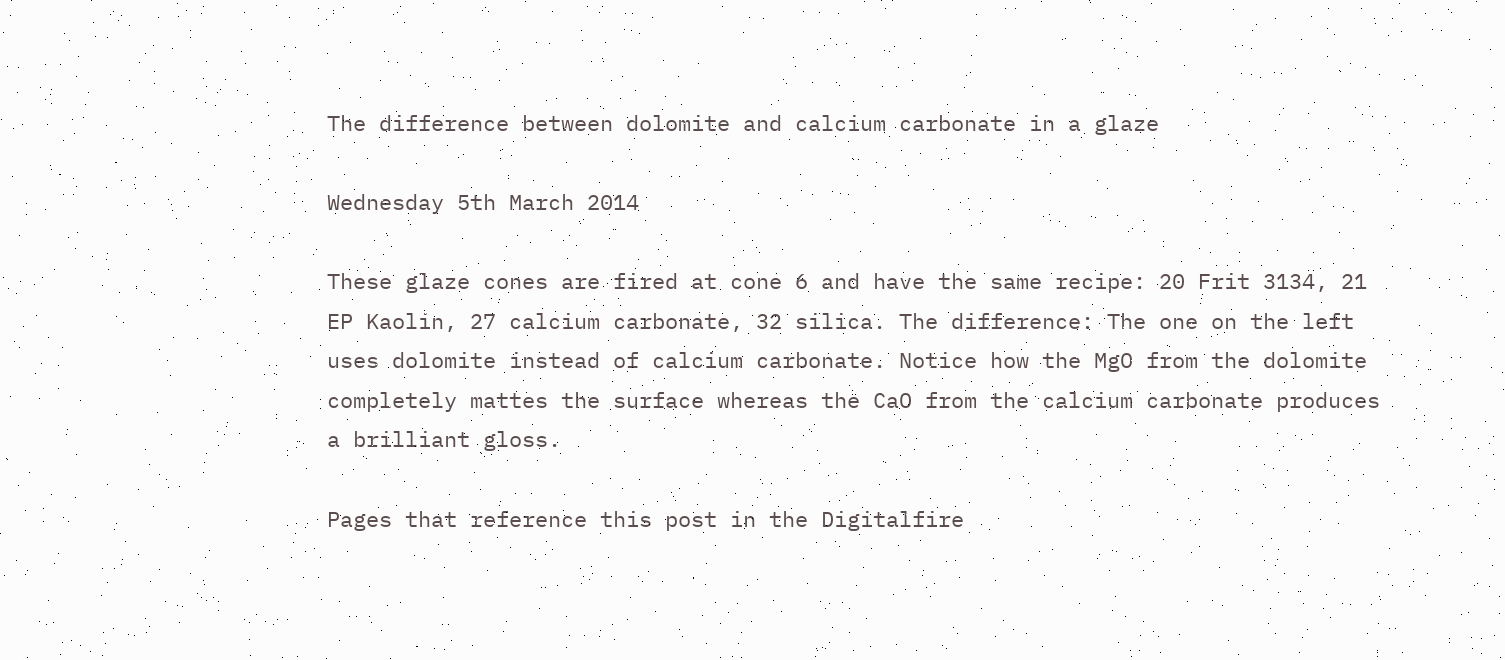The difference between dolomite and calcium carbonate in a glaze

Wednesday 5th March 2014

These glaze cones are fired at cone 6 and have the same recipe: 20 Frit 3134, 21 EP Kaolin, 27 calcium carbonate, 32 silica. The difference: The one on the left uses dolomite instead of calcium carbonate. Notice how the MgO from the dolomite completely mattes the surface whereas the CaO from the calcium carbonate produces a brilliant gloss.

Pages that reference this post in the Digitalfire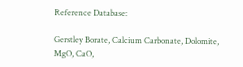Reference Database:

Gerstley Borate, Calcium Carbonate, Dolomite, MgO, CaO,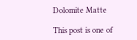Dolomite Matte

This post is one of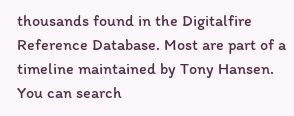thousands found in the Digitalfire Reference Database. Most are part of a timeline maintained by Tony Hansen. You can search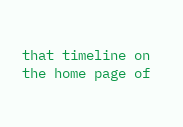that timeline on the home page of